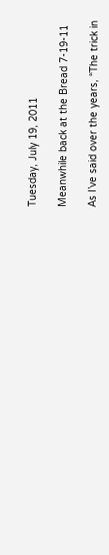Tuesday, July 19, 2011

Meanwhile back at the Bread 7-19-11

As I’ve said over the years, “The trick in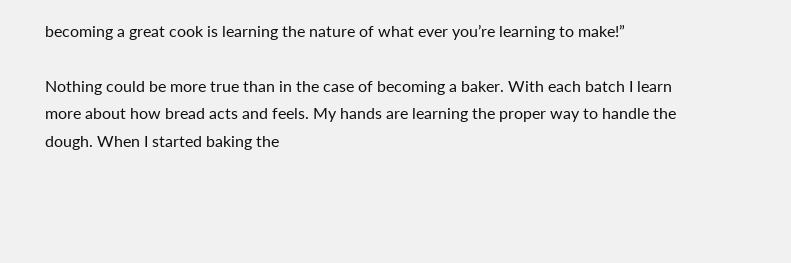becoming a great cook is learning the nature of what ever you’re learning to make!”

Nothing could be more true than in the case of becoming a baker. With each batch I learn more about how bread acts and feels. My hands are learning the proper way to handle the dough. When I started baking the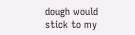dough would stick to my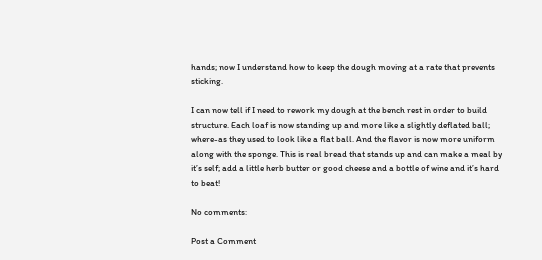hands; now I understand how to keep the dough moving at a rate that prevents sticking.

I can now tell if I need to rework my dough at the bench rest in order to build structure. Each loaf is now standing up and more like a slightly deflated ball; where-as they used to look like a flat ball. And the flavor is now more uniform along with the sponge. This is real bread that stands up and can make a meal by it’s self; add a little herb butter or good cheese and a bottle of wine and it’s hard to beat!

No comments:

Post a Comment